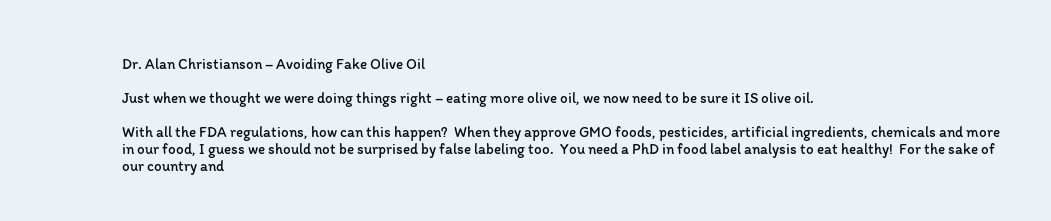Dr. Alan Christianson – Avoiding Fake Olive Oil

Just when we thought we were doing things right – eating more olive oil, we now need to be sure it IS olive oil.

With all the FDA regulations, how can this happen?  When they approve GMO foods, pesticides, artificial ingredients, chemicals and more in our food, I guess we should not be surprised by false labeling too.  You need a PhD in food label analysis to eat healthy!  For the sake of our country and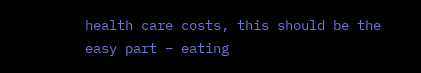health care costs, this should be the easy part – eating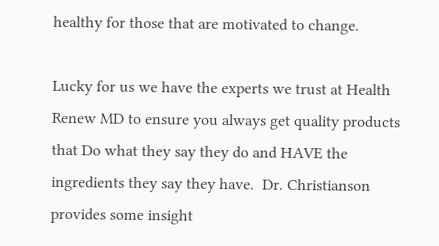healthy for those that are motivated to change.

Lucky for us we have the experts we trust at Health Renew MD to ensure you always get quality products that Do what they say they do and HAVE the ingredients they say they have.  Dr. Christianson provides some insight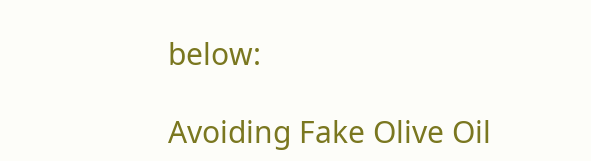below:

Avoiding Fake Olive Oil